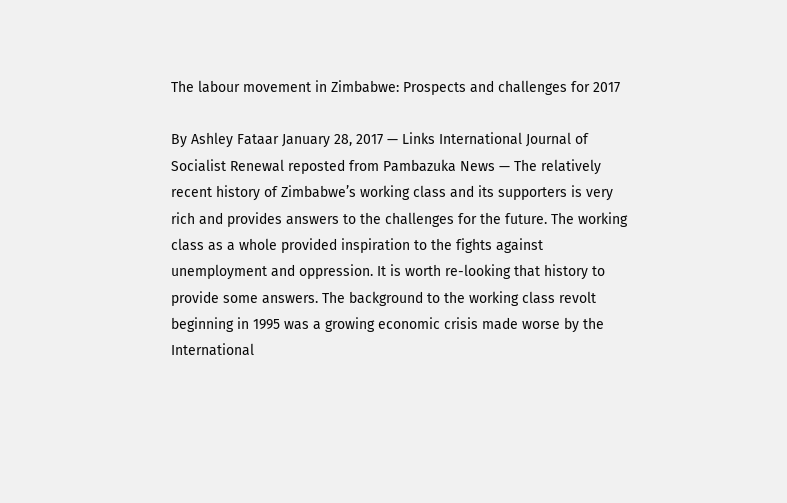The labour movement in Zimbabwe: Prospects and challenges for 2017

By Ashley Fataar January 28, 2017 — Links International Journal of Socialist Renewal reposted from Pambazuka News — The relatively recent history of Zimbabwe’s working class and its supporters is very rich and provides answers to the challenges for the future. The working class as a whole provided inspiration to the fights against unemployment and oppression. It is worth re-looking that history to provide some answers. The background to the working class revolt beginning in 1995 was a growing economic crisis made worse by the International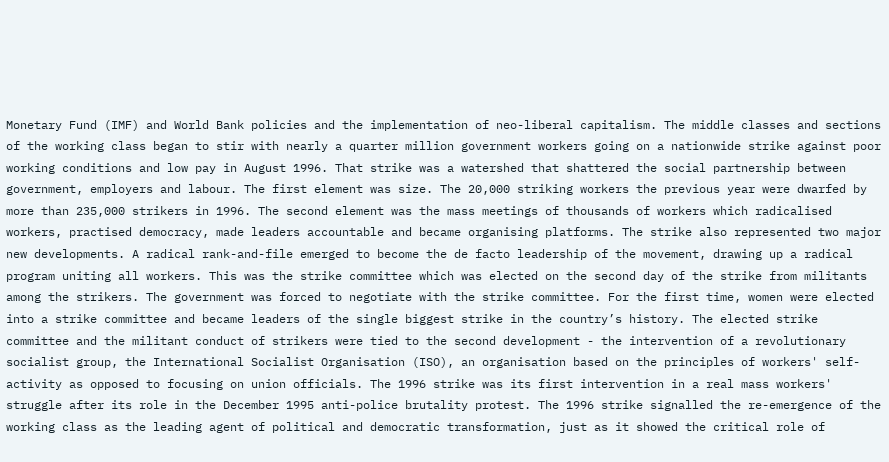Monetary Fund (IMF) and World Bank policies and the implementation of neo-liberal capitalism. The middle classes and sections of the working class began to stir with nearly a quarter million government workers going on a nationwide strike against poor working conditions and low pay in August 1996. That strike was a watershed that shattered the social partnership between government, employers and labour. The first element was size. The 20,000 striking workers the previous year were dwarfed by more than 235,000 strikers in 1996. The second element was the mass meetings of thousands of workers which radicalised workers, practised democracy, made leaders accountable and became organising platforms. The strike also represented two major new developments. A radical rank-and-file emerged to become the de facto leadership of the movement, drawing up a radical program uniting all workers. This was the strike committee which was elected on the second day of the strike from militants among the strikers. The government was forced to negotiate with the strike committee. For the first time, women were elected into a strike committee and became leaders of the single biggest strike in the country’s history. The elected strike committee and the militant conduct of strikers were tied to the second development - the intervention of a revolutionary socialist group, the International Socialist Organisation (ISO), an organisation based on the principles of workers' self-activity as opposed to focusing on union officials. The 1996 strike was its first intervention in a real mass workers' struggle after its role in the December 1995 anti-police brutality protest. The 1996 strike signalled the re-emergence of the working class as the leading agent of political and democratic transformation, just as it showed the critical role of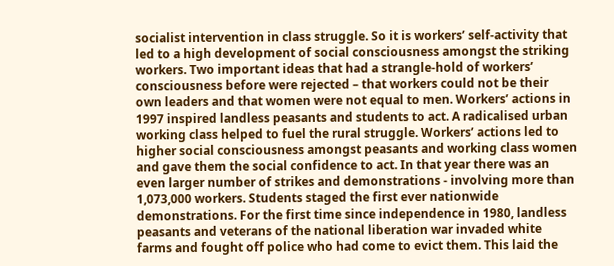socialist intervention in class struggle. So it is workers’ self-activity that led to a high development of social consciousness amongst the striking workers. Two important ideas that had a strangle-hold of workers’ consciousness before were rejected – that workers could not be their own leaders and that women were not equal to men. Workers’ actions in 1997 inspired landless peasants and students to act. A radicalised urban working class helped to fuel the rural struggle. Workers’ actions led to higher social consciousness amongst peasants and working class women and gave them the social confidence to act. In that year there was an even larger number of strikes and demonstrations - involving more than 1,073,000 workers. Students staged the first ever nationwide demonstrations. For the first time since independence in 1980, landless peasants and veterans of the national liberation war invaded white farms and fought off police who had come to evict them. This laid the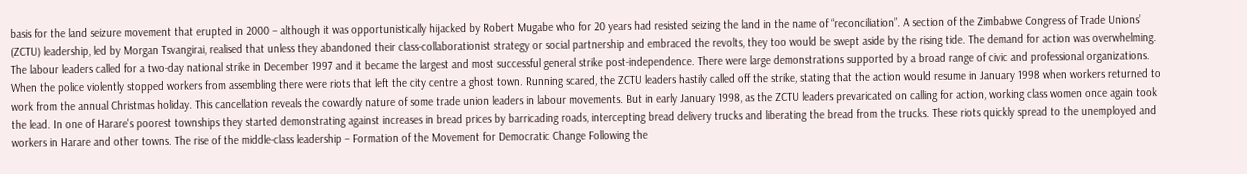basis for the land seizure movement that erupted in 2000 – although it was opportunistically hijacked by Robert Mugabe who for 20 years had resisted seizing the land in the name of “reconciliation”. A section of the Zimbabwe Congress of Trade Unions’ (ZCTU) leadership, led by Morgan Tsvangirai, realised that unless they abandoned their class-collaborationist strategy or social partnership and embraced the revolts, they too would be swept aside by the rising tide. The demand for action was overwhelming. The labour leaders called for a two-day national strike in December 1997 and it became the largest and most successful general strike post-independence. There were large demonstrations supported by a broad range of civic and professional organizations. When the police violently stopped workers from assembling there were riots that left the city centre a ghost town. Running scared, the ZCTU leaders hastily called off the strike, stating that the action would resume in January 1998 when workers returned to work from the annual Christmas holiday. This cancellation reveals the cowardly nature of some trade union leaders in labour movements. But in early January 1998, as the ZCTU leaders prevaricated on calling for action, working class women once again took the lead. In one of Harare's poorest townships they started demonstrating against increases in bread prices by barricading roads, intercepting bread delivery trucks and liberating the bread from the trucks. These riots quickly spread to the unemployed and workers in Harare and other towns. The rise of the middle-class leadership – Formation of the Movement for Democratic Change Following the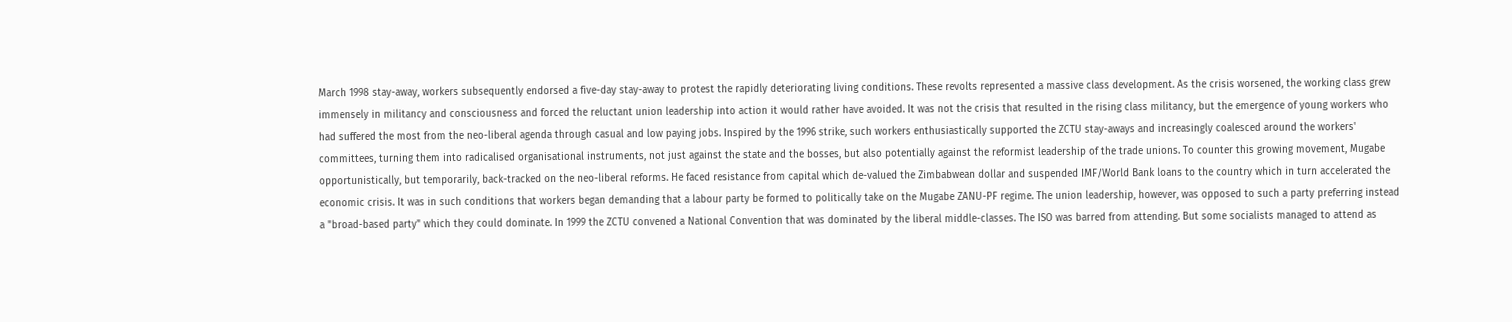March 1998 stay-away, workers subsequently endorsed a five-day stay-away to protest the rapidly deteriorating living conditions. These revolts represented a massive class development. As the crisis worsened, the working class grew immensely in militancy and consciousness and forced the reluctant union leadership into action it would rather have avoided. It was not the crisis that resulted in the rising class militancy, but the emergence of young workers who had suffered the most from the neo-liberal agenda through casual and low paying jobs. Inspired by the 1996 strike, such workers enthusiastically supported the ZCTU stay-aways and increasingly coalesced around the workers' committees, turning them into radicalised organisational instruments, not just against the state and the bosses, but also potentially against the reformist leadership of the trade unions. To counter this growing movement, Mugabe opportunistically, but temporarily, back-tracked on the neo-liberal reforms. He faced resistance from capital which de-valued the Zimbabwean dollar and suspended IMF/World Bank loans to the country which in turn accelerated the economic crisis. It was in such conditions that workers began demanding that a labour party be formed to politically take on the Mugabe ZANU-PF regime. The union leadership, however, was opposed to such a party preferring instead a "broad-based party" which they could dominate. In 1999 the ZCTU convened a National Convention that was dominated by the liberal middle-classes. The ISO was barred from attending. But some socialists managed to attend as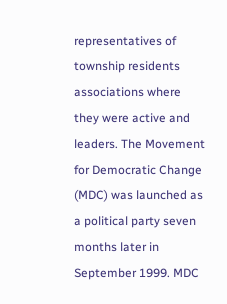representatives of township residents associations where they were active and leaders. The Movement for Democratic Change (MDC) was launched as a political party seven months later in September 1999. MDC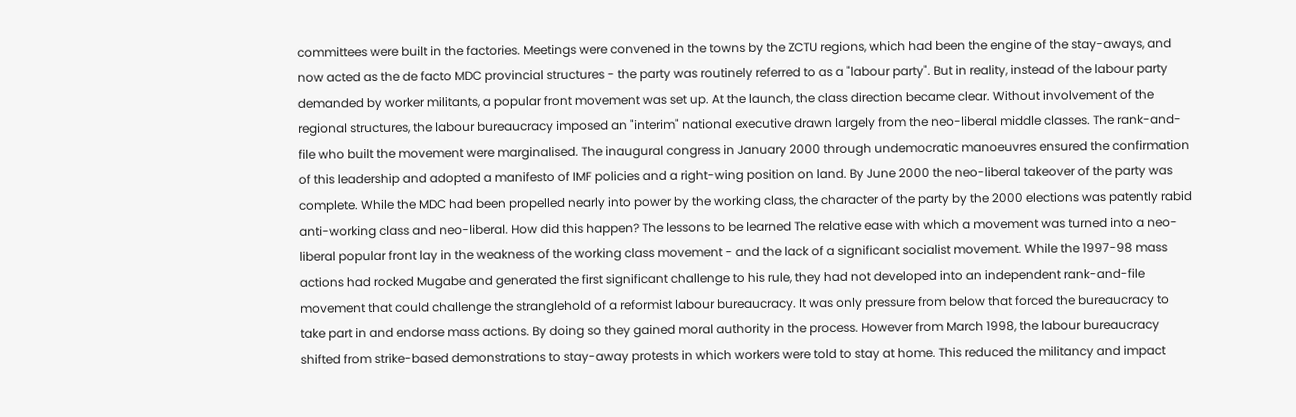committees were built in the factories. Meetings were convened in the towns by the ZCTU regions, which had been the engine of the stay-aways, and now acted as the de facto MDC provincial structures - the party was routinely referred to as a "labour party". But in reality, instead of the labour party demanded by worker militants, a popular front movement was set up. At the launch, the class direction became clear. Without involvement of the regional structures, the labour bureaucracy imposed an "interim" national executive drawn largely from the neo-liberal middle classes. The rank-and-file who built the movement were marginalised. The inaugural congress in January 2000 through undemocratic manoeuvres ensured the confirmation of this leadership and adopted a manifesto of IMF policies and a right-wing position on land. By June 2000 the neo-liberal takeover of the party was complete. While the MDC had been propelled nearly into power by the working class, the character of the party by the 2000 elections was patently rabid anti-working class and neo-liberal. How did this happen? The lessons to be learned The relative ease with which a movement was turned into a neo-liberal popular front lay in the weakness of the working class movement - and the lack of a significant socialist movement. While the 1997-98 mass actions had rocked Mugabe and generated the first significant challenge to his rule, they had not developed into an independent rank-and-file movement that could challenge the stranglehold of a reformist labour bureaucracy. It was only pressure from below that forced the bureaucracy to take part in and endorse mass actions. By doing so they gained moral authority in the process. However from March 1998, the labour bureaucracy shifted from strike-based demonstrations to stay-away protests in which workers were told to stay at home. This reduced the militancy and impact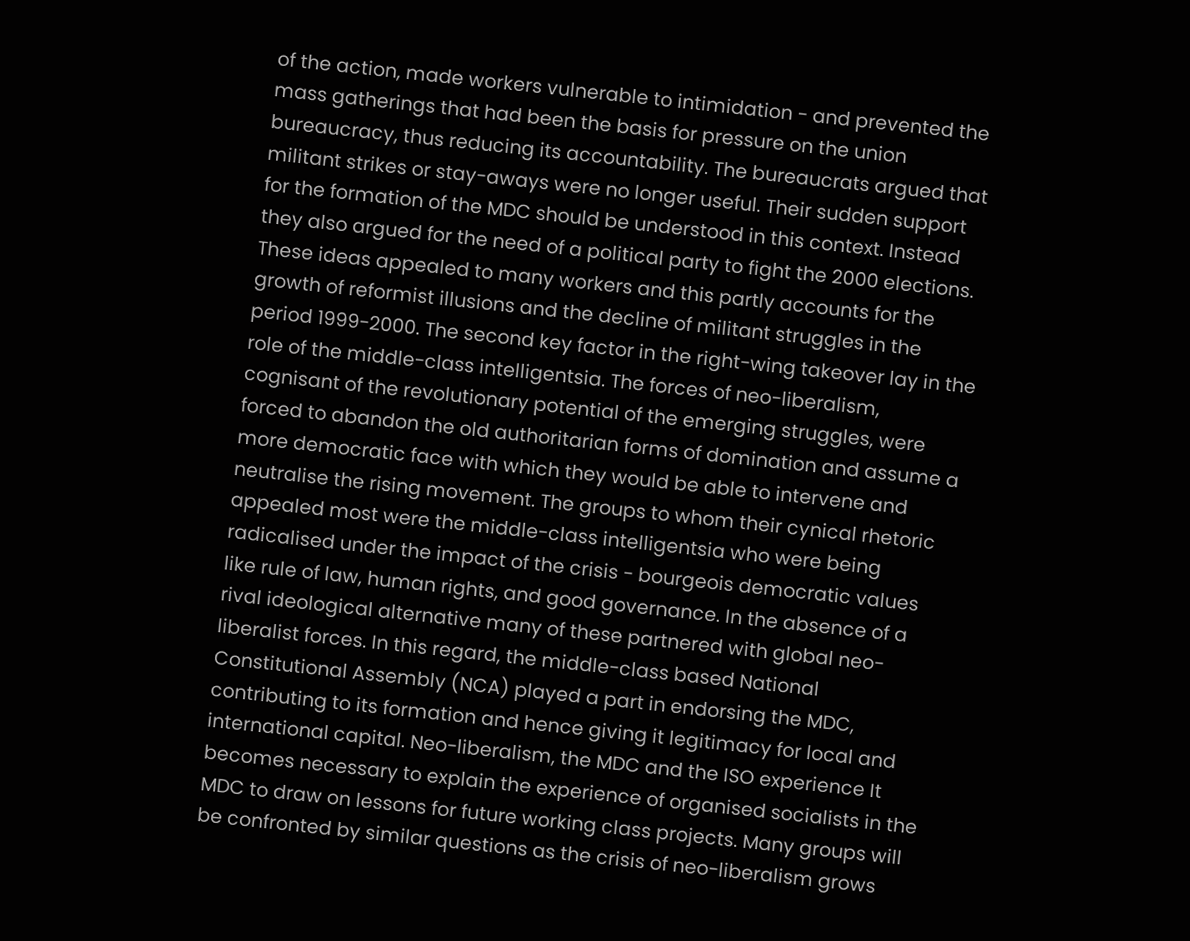of the action, made workers vulnerable to intimidation - and prevented the mass gatherings that had been the basis for pressure on the union bureaucracy, thus reducing its accountability. The bureaucrats argued that militant strikes or stay-aways were no longer useful. Their sudden support for the formation of the MDC should be understood in this context. Instead they also argued for the need of a political party to fight the 2000 elections. These ideas appealed to many workers and this partly accounts for the growth of reformist illusions and the decline of militant struggles in the period 1999-2000. The second key factor in the right-wing takeover lay in the role of the middle-class intelligentsia. The forces of neo-liberalism, cognisant of the revolutionary potential of the emerging struggles, were forced to abandon the old authoritarian forms of domination and assume a more democratic face with which they would be able to intervene and neutralise the rising movement. The groups to whom their cynical rhetoric appealed most were the middle-class intelligentsia who were being radicalised under the impact of the crisis - bourgeois democratic values like rule of law, human rights, and good governance. In the absence of a rival ideological alternative many of these partnered with global neo-liberalist forces. In this regard, the middle-class based National Constitutional Assembly (NCA) played a part in endorsing the MDC, contributing to its formation and hence giving it legitimacy for local and international capital. Neo-liberalism, the MDC and the ISO experience It becomes necessary to explain the experience of organised socialists in the MDC to draw on lessons for future working class projects. Many groups will be confronted by similar questions as the crisis of neo-liberalism grows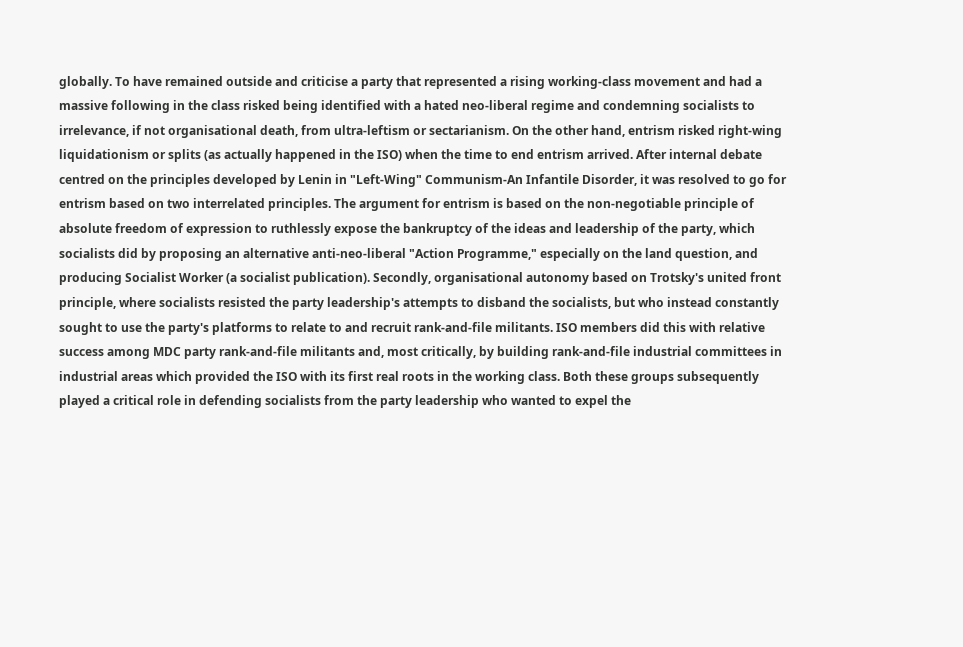globally. To have remained outside and criticise a party that represented a rising working-class movement and had a massive following in the class risked being identified with a hated neo-liberal regime and condemning socialists to irrelevance, if not organisational death, from ultra-leftism or sectarianism. On the other hand, entrism risked right-wing liquidationism or splits (as actually happened in the ISO) when the time to end entrism arrived. After internal debate centred on the principles developed by Lenin in "Left-Wing" Communism-An Infantile Disorder, it was resolved to go for entrism based on two interrelated principles. The argument for entrism is based on the non-negotiable principle of absolute freedom of expression to ruthlessly expose the bankruptcy of the ideas and leadership of the party, which socialists did by proposing an alternative anti-neo-liberal "Action Programme," especially on the land question, and producing Socialist Worker (a socialist publication). Secondly, organisational autonomy based on Trotsky's united front principle, where socialists resisted the party leadership's attempts to disband the socialists, but who instead constantly sought to use the party's platforms to relate to and recruit rank-and-file militants. ISO members did this with relative success among MDC party rank-and-file militants and, most critically, by building rank-and-file industrial committees in industrial areas which provided the ISO with its first real roots in the working class. Both these groups subsequently played a critical role in defending socialists from the party leadership who wanted to expel the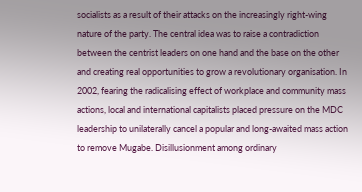socialists as a result of their attacks on the increasingly right-wing nature of the party. The central idea was to raise a contradiction between the centrist leaders on one hand and the base on the other and creating real opportunities to grow a revolutionary organisation. In 2002, fearing the radicalising effect of workplace and community mass actions, local and international capitalists placed pressure on the MDC leadership to unilaterally cancel a popular and long-awaited mass action to remove Mugabe. Disillusionment among ordinary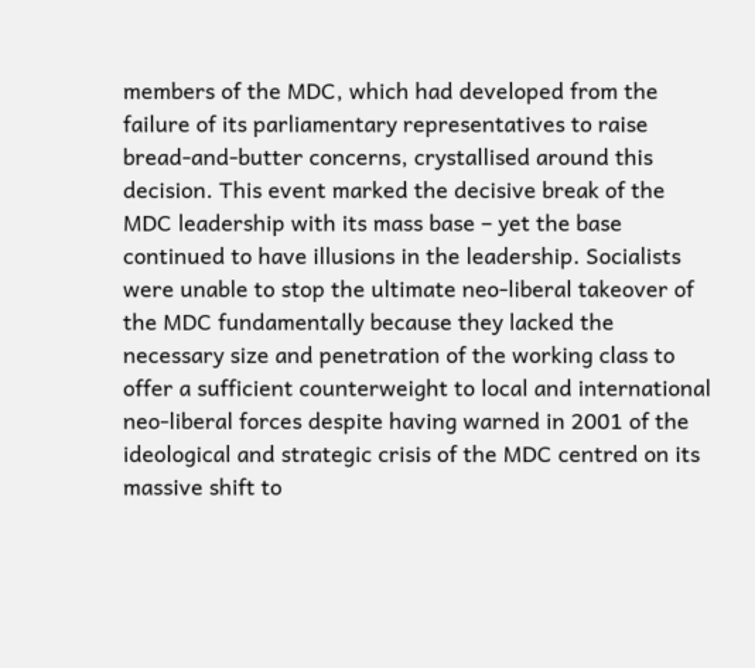members of the MDC, which had developed from the failure of its parliamentary representatives to raise bread-and-butter concerns, crystallised around this decision. This event marked the decisive break of the MDC leadership with its mass base – yet the base continued to have illusions in the leadership. Socialists were unable to stop the ultimate neo-liberal takeover of the MDC fundamentally because they lacked the necessary size and penetration of the working class to offer a sufficient counterweight to local and international neo-liberal forces despite having warned in 2001 of the ideological and strategic crisis of the MDC centred on its massive shift to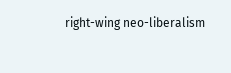right-wing neo-liberalism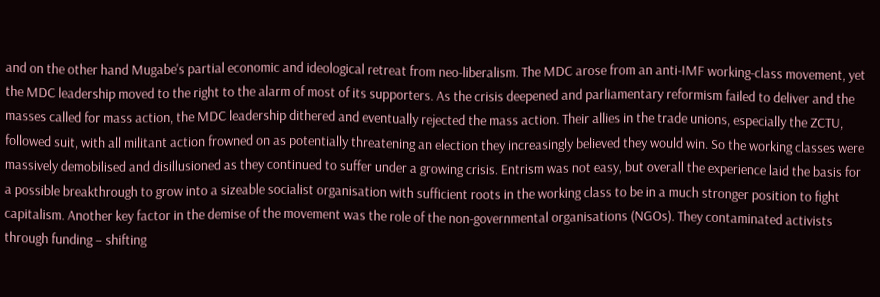and on the other hand Mugabe's partial economic and ideological retreat from neo-liberalism. The MDC arose from an anti-IMF working-class movement, yet the MDC leadership moved to the right to the alarm of most of its supporters. As the crisis deepened and parliamentary reformism failed to deliver and the masses called for mass action, the MDC leadership dithered and eventually rejected the mass action. Their allies in the trade unions, especially the ZCTU, followed suit, with all militant action frowned on as potentially threatening an election they increasingly believed they would win. So the working classes were massively demobilised and disillusioned as they continued to suffer under a growing crisis. Entrism was not easy, but overall the experience laid the basis for a possible breakthrough to grow into a sizeable socialist organisation with sufficient roots in the working class to be in a much stronger position to fight capitalism. Another key factor in the demise of the movement was the role of the non-governmental organisations (NGOs). They contaminated activists through funding – shifting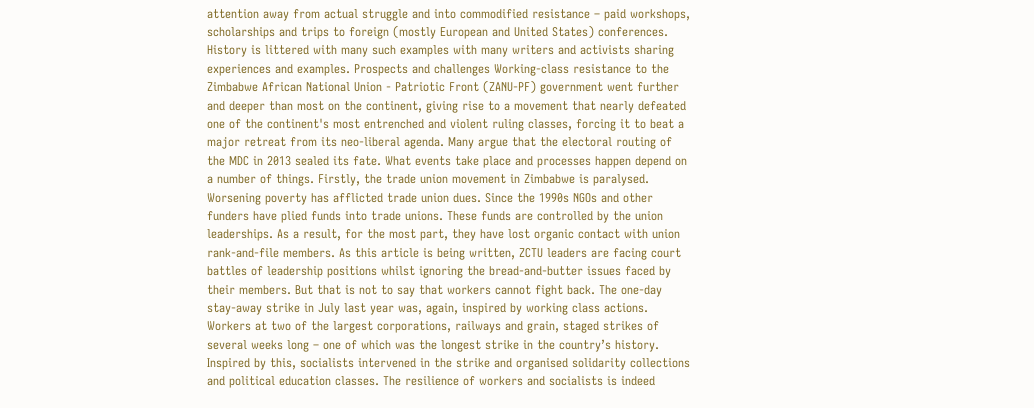attention away from actual struggle and into commodified resistance – paid workshops, scholarships and trips to foreign (mostly European and United States) conferences. History is littered with many such examples with many writers and activists sharing experiences and examples. Prospects and challenges Working-class resistance to the Zimbabwe African National Union - Patriotic Front (ZANU-PF) government went further and deeper than most on the continent, giving rise to a movement that nearly defeated one of the continent's most entrenched and violent ruling classes, forcing it to beat a major retreat from its neo-liberal agenda. Many argue that the electoral routing of the MDC in 2013 sealed its fate. What events take place and processes happen depend on a number of things. Firstly, the trade union movement in Zimbabwe is paralysed. Worsening poverty has afflicted trade union dues. Since the 1990s NGOs and other funders have plied funds into trade unions. These funds are controlled by the union leaderships. As a result, for the most part, they have lost organic contact with union rank-and-file members. As this article is being written, ZCTU leaders are facing court battles of leadership positions whilst ignoring the bread-and-butter issues faced by their members. But that is not to say that workers cannot fight back. The one-day stay-away strike in July last year was, again, inspired by working class actions. Workers at two of the largest corporations, railways and grain, staged strikes of several weeks long – one of which was the longest strike in the country’s history. Inspired by this, socialists intervened in the strike and organised solidarity collections and political education classes. The resilience of workers and socialists is indeed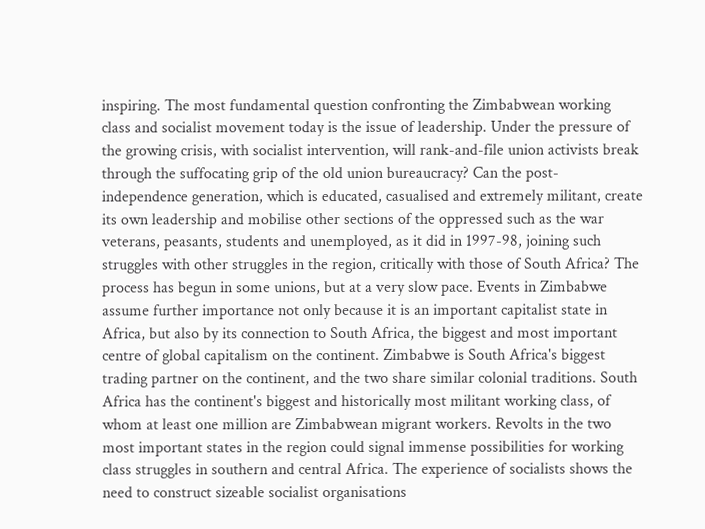inspiring. The most fundamental question confronting the Zimbabwean working class and socialist movement today is the issue of leadership. Under the pressure of the growing crisis, with socialist intervention, will rank-and-file union activists break through the suffocating grip of the old union bureaucracy? Can the post-independence generation, which is educated, casualised and extremely militant, create its own leadership and mobilise other sections of the oppressed such as the war veterans, peasants, students and unemployed, as it did in 1997-98, joining such struggles with other struggles in the region, critically with those of South Africa? The process has begun in some unions, but at a very slow pace. Events in Zimbabwe assume further importance not only because it is an important capitalist state in Africa, but also by its connection to South Africa, the biggest and most important centre of global capitalism on the continent. Zimbabwe is South Africa's biggest trading partner on the continent, and the two share similar colonial traditions. South Africa has the continent's biggest and historically most militant working class, of whom at least one million are Zimbabwean migrant workers. Revolts in the two most important states in the region could signal immense possibilities for working class struggles in southern and central Africa. The experience of socialists shows the need to construct sizeable socialist organisations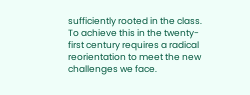sufficiently rooted in the class. To achieve this in the twenty-first century requires a radical reorientation to meet the new challenges we face.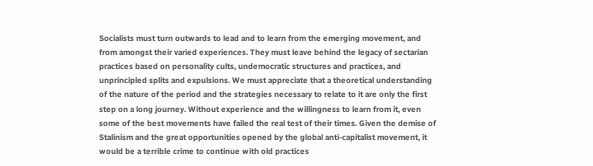Socialists must turn outwards to lead and to learn from the emerging movement, and from amongst their varied experiences. They must leave behind the legacy of sectarian practices based on personality cults, undemocratic structures and practices, and unprincipled splits and expulsions. We must appreciate that a theoretical understanding of the nature of the period and the strategies necessary to relate to it are only the first step on a long journey. Without experience and the willingness to learn from it, even some of the best movements have failed the real test of their times. Given the demise of Stalinism and the great opportunities opened by the global anti-capitalist movement, it would be a terrible crime to continue with old practices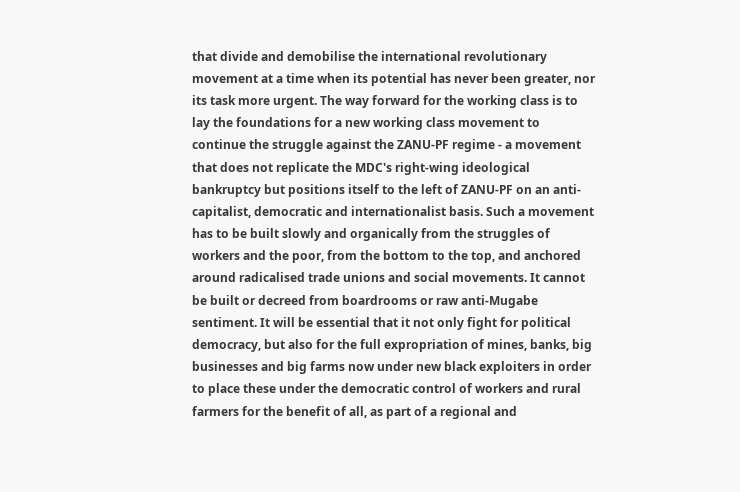that divide and demobilise the international revolutionary movement at a time when its potential has never been greater, nor its task more urgent. The way forward for the working class is to lay the foundations for a new working class movement to continue the struggle against the ZANU-PF regime - a movement that does not replicate the MDC's right-wing ideological bankruptcy but positions itself to the left of ZANU-PF on an anti-capitalist, democratic and internationalist basis. Such a movement has to be built slowly and organically from the struggles of workers and the poor, from the bottom to the top, and anchored around radicalised trade unions and social movements. It cannot be built or decreed from boardrooms or raw anti-Mugabe sentiment. It will be essential that it not only fight for political democracy, but also for the full expropriation of mines, banks, big businesses and big farms now under new black exploiters in order to place these under the democratic control of workers and rural farmers for the benefit of all, as part of a regional and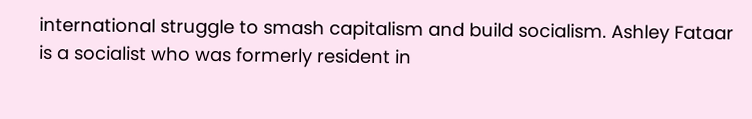international struggle to smash capitalism and build socialism. Ashley Fataar is a socialist who was formerly resident in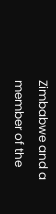Zimbabwe and a member of the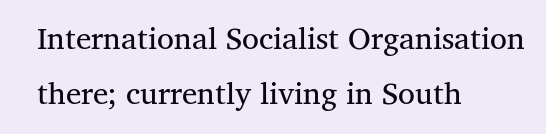International Socialist Organisation there; currently living in South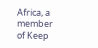Africa, a member of Keep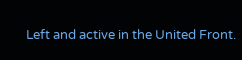Left and active in the United Front.